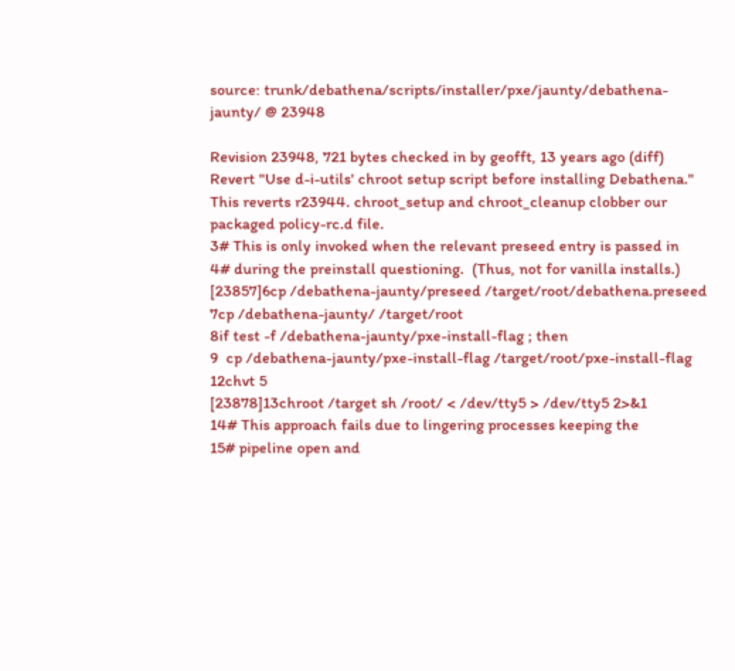source: trunk/debathena/scripts/installer/pxe/jaunty/debathena-jaunty/ @ 23948

Revision 23948, 721 bytes checked in by geofft, 13 years ago (diff)
Revert "Use d-i-utils' chroot setup script before installing Debathena." This reverts r23944. chroot_setup and chroot_cleanup clobber our packaged policy-rc.d file.
3# This is only invoked when the relevant preseed entry is passed in
4# during the preinstall questioning.  (Thus, not for vanilla installs.)
[23857]6cp /debathena-jaunty/preseed /target/root/debathena.preseed
7cp /debathena-jaunty/ /target/root
8if test -f /debathena-jaunty/pxe-install-flag ; then
9  cp /debathena-jaunty/pxe-install-flag /target/root/pxe-install-flag
12chvt 5
[23878]13chroot /target sh /root/ < /dev/tty5 > /dev/tty5 2>&1
14# This approach fails due to lingering processes keeping the
15# pipeline open and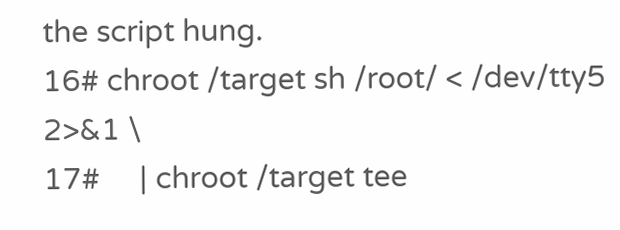the script hung.
16# chroot /target sh /root/ < /dev/tty5 2>&1 \
17#     | chroot /target tee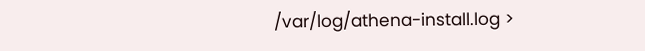/var/log/athena-install.log >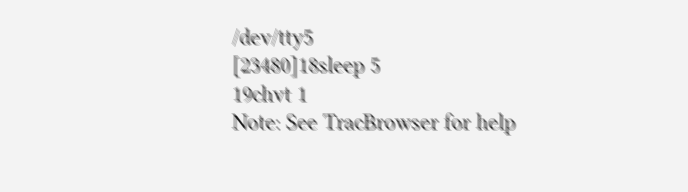/dev/tty5
[23480]18sleep 5
19chvt 1
Note: See TracBrowser for help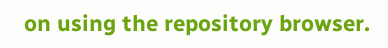on using the repository browser.